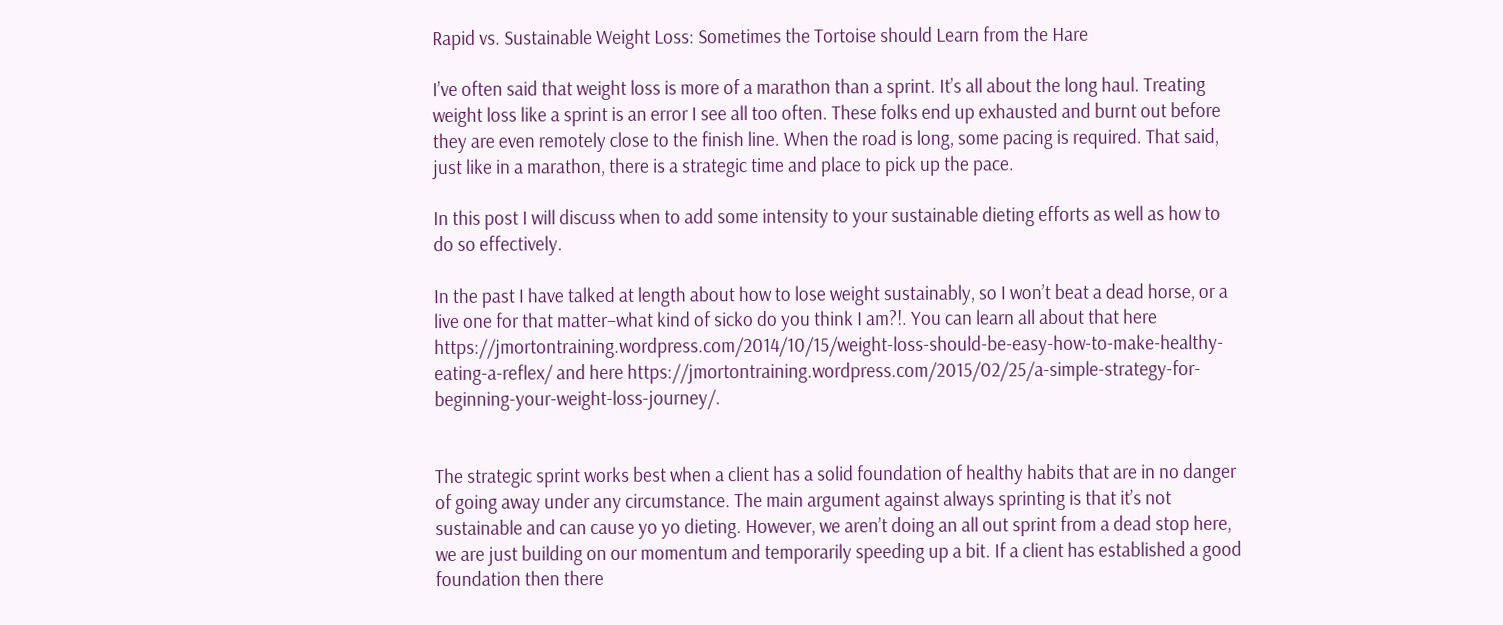Rapid vs. Sustainable Weight Loss: Sometimes the Tortoise should Learn from the Hare

I’ve often said that weight loss is more of a marathon than a sprint. It’s all about the long haul. Treating weight loss like a sprint is an error I see all too often. These folks end up exhausted and burnt out before they are even remotely close to the finish line. When the road is long, some pacing is required. That said, just like in a marathon, there is a strategic time and place to pick up the pace.

In this post I will discuss when to add some intensity to your sustainable dieting efforts as well as how to do so effectively.

In the past I have talked at length about how to lose weight sustainably, so I won’t beat a dead horse, or a live one for that matter–what kind of sicko do you think I am?!. You can learn all about that here https://jmortontraining.wordpress.com/2014/10/15/weight-loss-should-be-easy-how-to-make-healthy-eating-a-reflex/ and here https://jmortontraining.wordpress.com/2015/02/25/a-simple-strategy-for-beginning-your-weight-loss-journey/.


The strategic sprint works best when a client has a solid foundation of healthy habits that are in no danger of going away under any circumstance. The main argument against always sprinting is that it’s not sustainable and can cause yo yo dieting. However, we aren’t doing an all out sprint from a dead stop here, we are just building on our momentum and temporarily speeding up a bit. If a client has established a good foundation then there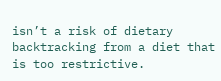isn’t a risk of dietary backtracking from a diet that is too restrictive.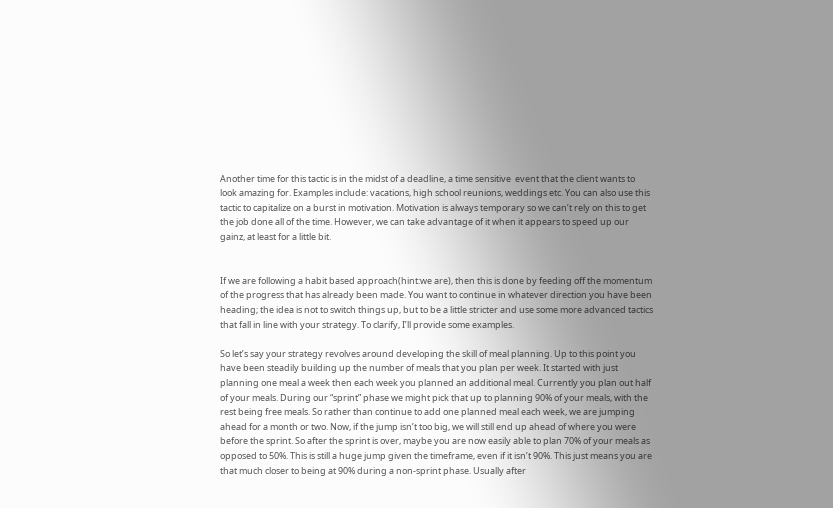Another time for this tactic is in the midst of a deadline, a time sensitive  event that the client wants to look amazing for. Examples include: vacations, high school reunions, weddings etc. You can also use this tactic to capitalize on a burst in motivation. Motivation is always temporary so we can’t rely on this to get the job done all of the time. However, we can take advantage of it when it appears to speed up our gainz, at least for a little bit.


If we are following a habit based approach(hint:we are), then this is done by feeding off the momentum of the progress that has already been made. You want to continue in whatever direction you have been heading; the idea is not to switch things up, but to be a little stricter and use some more advanced tactics that fall in line with your strategy. To clarify, I’ll provide some examples.

So let’s say your strategy revolves around developing the skill of meal planning. Up to this point you have been steadily building up the number of meals that you plan per week. It started with just planning one meal a week then each week you planned an additional meal. Currently you plan out half of your meals. During our “sprint” phase we might pick that up to planning 90% of your meals, with the rest being free meals. So rather than continue to add one planned meal each week, we are jumping ahead for a month or two. Now, if the jump isn’t too big, we will still end up ahead of where you were before the sprint. So after the sprint is over, maybe you are now easily able to plan 70% of your meals as opposed to 50%. This is still a huge jump given the timeframe, even if it isn’t 90%. This just means you are that much closer to being at 90% during a non-sprint phase. Usually after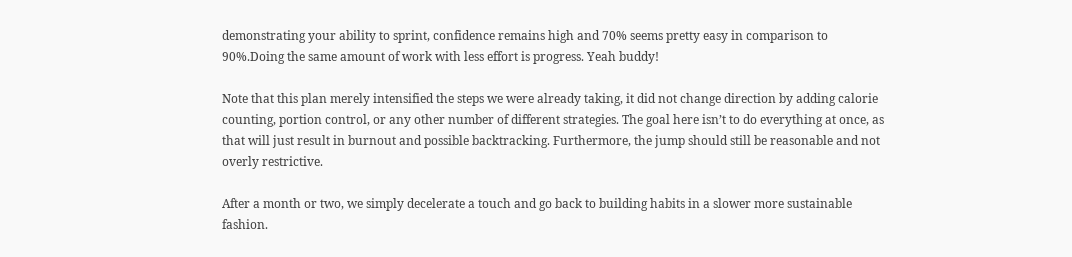demonstrating your ability to sprint, confidence remains high and 70% seems pretty easy in comparison to 90%.Doing the same amount of work with less effort is progress. Yeah buddy!

Note that this plan merely intensified the steps we were already taking, it did not change direction by adding calorie counting, portion control, or any other number of different strategies. The goal here isn’t to do everything at once, as that will just result in burnout and possible backtracking. Furthermore, the jump should still be reasonable and not overly restrictive.

After a month or two, we simply decelerate a touch and go back to building habits in a slower more sustainable fashion.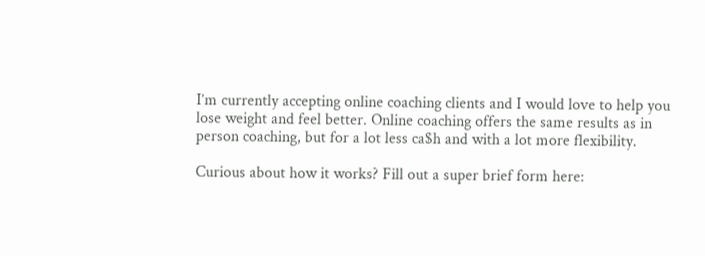I’m currently accepting online coaching clients and I would love to help you lose weight and feel better. Online coaching offers the same results as in person coaching, but for a lot less ca$h and with a lot more flexibility.

Curious about how it works? Fill out a super brief form here: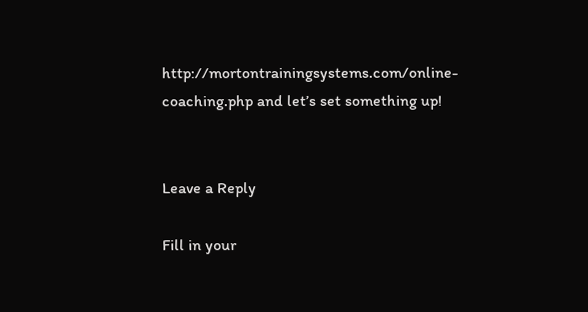http://mortontrainingsystems.com/online-coaching.php and let’s set something up!


Leave a Reply

Fill in your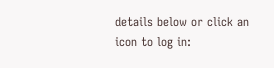details below or click an icon to log in: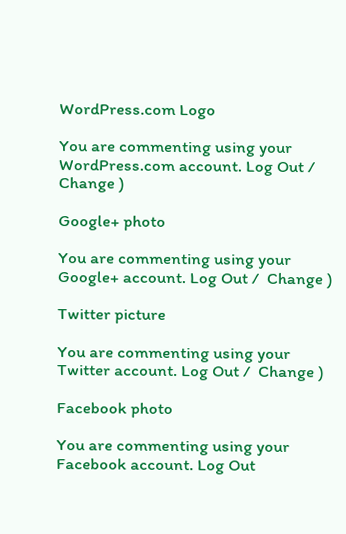WordPress.com Logo

You are commenting using your WordPress.com account. Log Out /  Change )

Google+ photo

You are commenting using your Google+ account. Log Out /  Change )

Twitter picture

You are commenting using your Twitter account. Log Out /  Change )

Facebook photo

You are commenting using your Facebook account. Log Out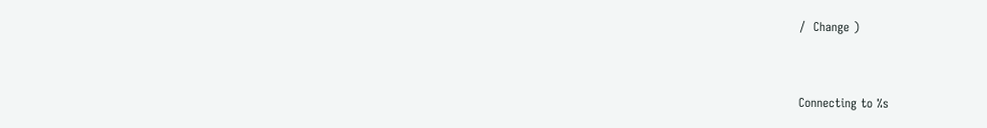/  Change )


Connecting to %s